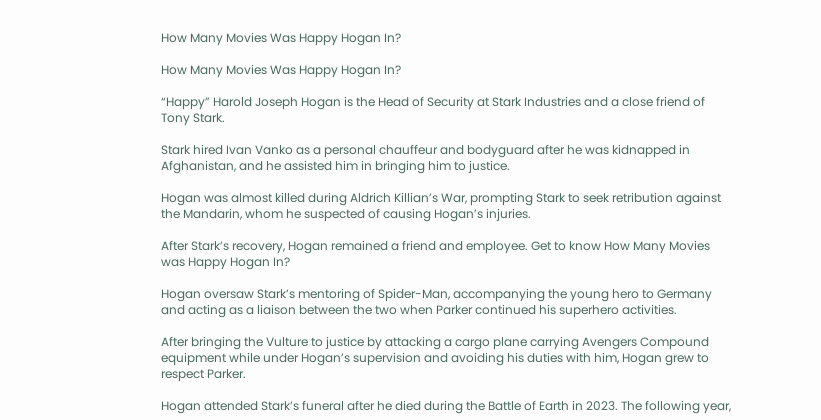How Many Movies Was Happy Hogan In?

How Many Movies Was Happy Hogan In?

“Happy” Harold Joseph Hogan is the Head of Security at Stark Industries and a close friend of Tony Stark.

Stark hired Ivan Vanko as a personal chauffeur and bodyguard after he was kidnapped in Afghanistan, and he assisted him in bringing him to justice.

Hogan was almost killed during Aldrich Killian’s War, prompting Stark to seek retribution against the Mandarin, whom he suspected of causing Hogan’s injuries.

After Stark’s recovery, Hogan remained a friend and employee. Get to know How Many Movies was Happy Hogan In?

Hogan oversaw Stark’s mentoring of Spider-Man, accompanying the young hero to Germany and acting as a liaison between the two when Parker continued his superhero activities.

After bringing the Vulture to justice by attacking a cargo plane carrying Avengers Compound equipment while under Hogan’s supervision and avoiding his duties with him, Hogan grew to respect Parker.

Hogan attended Stark’s funeral after he died during the Battle of Earth in 2023. The following year,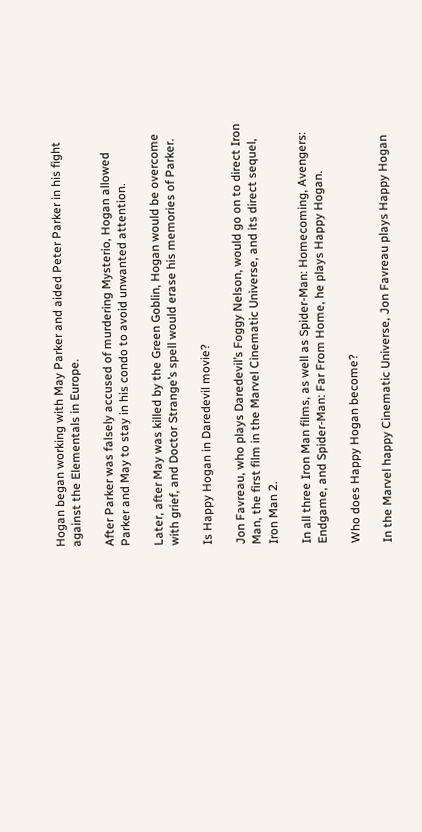Hogan began working with May Parker and aided Peter Parker in his fight against the Elementals in Europe.

After Parker was falsely accused of murdering Mysterio, Hogan allowed Parker and May to stay in his condo to avoid unwanted attention.

Later, after May was killed by the Green Goblin, Hogan would be overcome with grief, and Doctor Strange’s spell would erase his memories of Parker.

Is Happy Hogan in Daredevil movie?

Jon Favreau, who plays Daredevil’s Foggy Nelson, would go on to direct Iron Man, the first film in the Marvel Cinematic Universe, and its direct sequel, Iron Man 2.

In all three Iron Man films, as well as Spider-Man: Homecoming, Avengers: Endgame, and Spider-Man: Far From Home, he plays Happy Hogan.

Who does Happy Hogan become?

In the Marvel happy Cinematic Universe, Jon Favreau plays Happy Hogan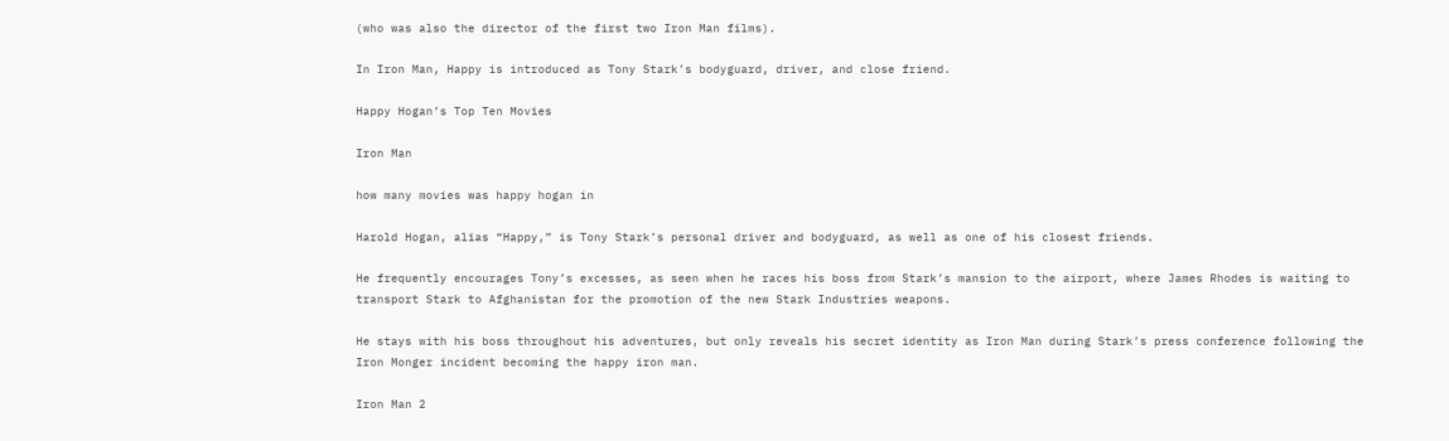(who was also the director of the first two Iron Man films).

In Iron Man, Happy is introduced as Tony Stark’s bodyguard, driver, and close friend.

Happy Hogan’s Top Ten Movies

Iron Man

how many movies was happy hogan in

Harold Hogan, alias “Happy,” is Tony Stark’s personal driver and bodyguard, as well as one of his closest friends.

He frequently encourages Tony’s excesses, as seen when he races his boss from Stark’s mansion to the airport, where James Rhodes is waiting to transport Stark to Afghanistan for the promotion of the new Stark Industries weapons.

He stays with his boss throughout his adventures, but only reveals his secret identity as Iron Man during Stark’s press conference following the Iron Monger incident becoming the happy iron man.

Iron Man 2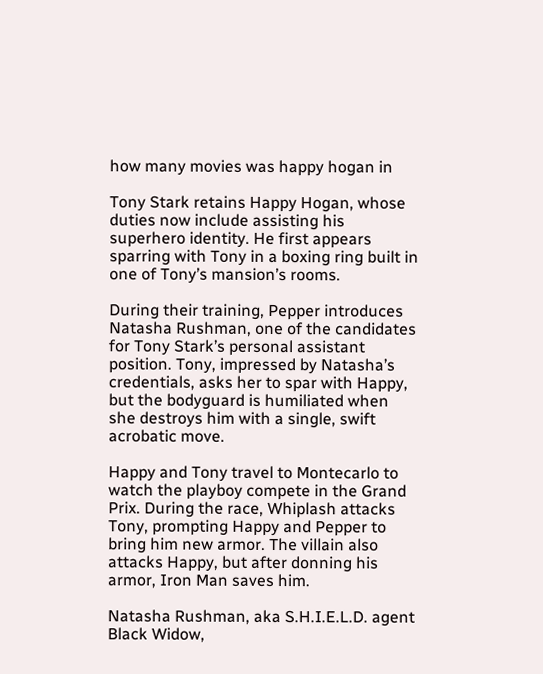how many movies was happy hogan in

Tony Stark retains Happy Hogan, whose duties now include assisting his superhero identity. He first appears sparring with Tony in a boxing ring built in one of Tony’s mansion’s rooms.

During their training, Pepper introduces Natasha Rushman, one of the candidates for Tony Stark’s personal assistant position. Tony, impressed by Natasha’s credentials, asks her to spar with Happy, but the bodyguard is humiliated when she destroys him with a single, swift acrobatic move.

Happy and Tony travel to Montecarlo to watch the playboy compete in the Grand Prix. During the race, Whiplash attacks Tony, prompting Happy and Pepper to bring him new armor. The villain also attacks Happy, but after donning his armor, Iron Man saves him.

Natasha Rushman, aka S.H.I.E.L.D. agent Black Widow,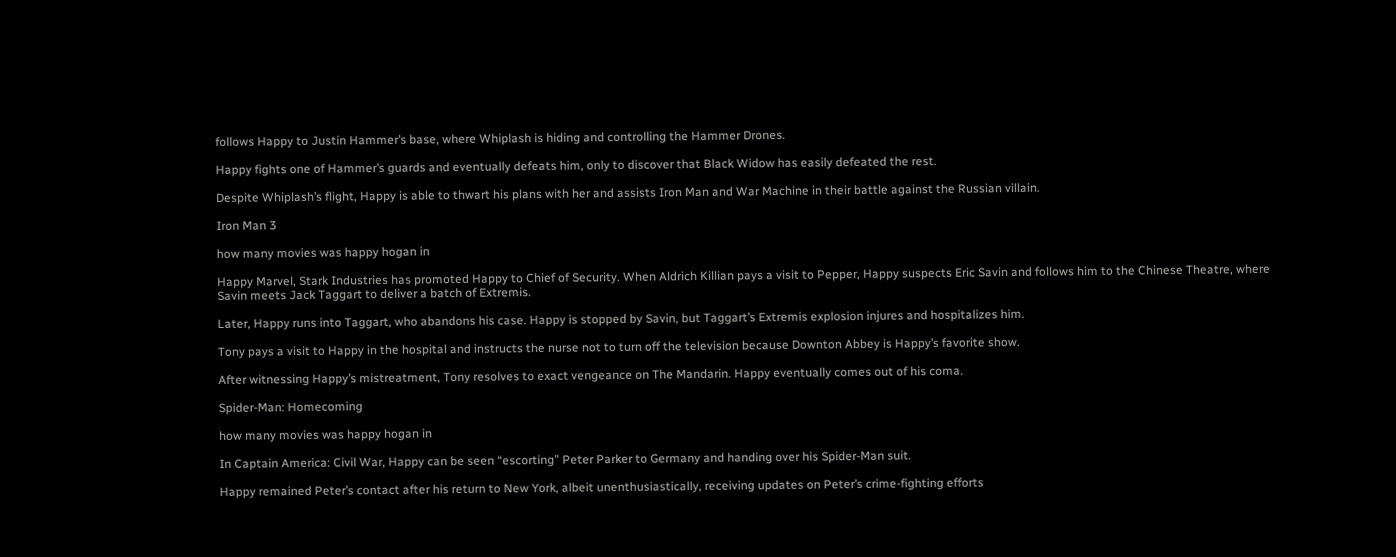follows Happy to Justin Hammer’s base, where Whiplash is hiding and controlling the Hammer Drones.

Happy fights one of Hammer’s guards and eventually defeats him, only to discover that Black Widow has easily defeated the rest.

Despite Whiplash’s flight, Happy is able to thwart his plans with her and assists Iron Man and War Machine in their battle against the Russian villain.

Iron Man 3

how many movies was happy hogan in

Happy Marvel, Stark Industries has promoted Happy to Chief of Security. When Aldrich Killian pays a visit to Pepper, Happy suspects Eric Savin and follows him to the Chinese Theatre, where Savin meets Jack Taggart to deliver a batch of Extremis.

Later, Happy runs into Taggart, who abandons his case. Happy is stopped by Savin, but Taggart’s Extremis explosion injures and hospitalizes him.

Tony pays a visit to Happy in the hospital and instructs the nurse not to turn off the television because Downton Abbey is Happy’s favorite show.

After witnessing Happy’s mistreatment, Tony resolves to exact vengeance on The Mandarin. Happy eventually comes out of his coma.

Spider-Man: Homecoming

how many movies was happy hogan in

In Captain America: Civil War, Happy can be seen “escorting” Peter Parker to Germany and handing over his Spider-Man suit.

Happy remained Peter’s contact after his return to New York, albeit unenthusiastically, receiving updates on Peter’s crime-fighting efforts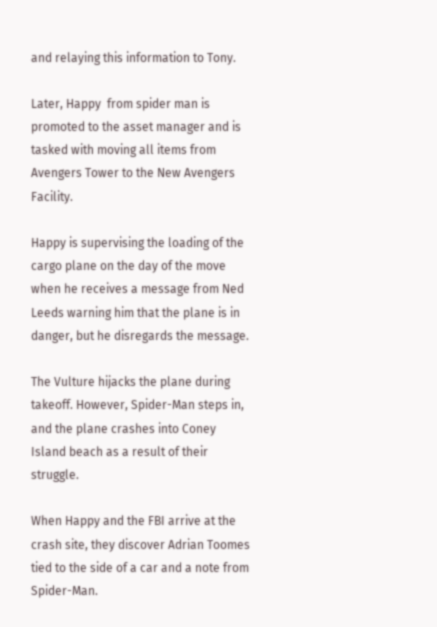and relaying this information to Tony.

Later, Happy  from spider man is promoted to the asset manager and is tasked with moving all items from Avengers Tower to the New Avengers Facility.

Happy is supervising the loading of the cargo plane on the day of the move when he receives a message from Ned Leeds warning him that the plane is in danger, but he disregards the message.

The Vulture hijacks the plane during takeoff. However, Spider-Man steps in, and the plane crashes into Coney Island beach as a result of their struggle.

When Happy and the FBI arrive at the crash site, they discover Adrian Toomes tied to the side of a car and a note from Spider-Man.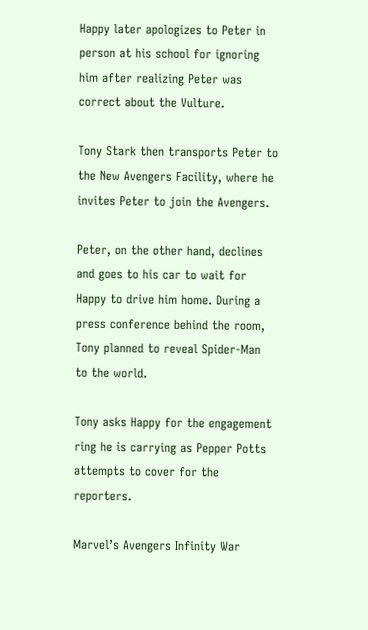Happy later apologizes to Peter in person at his school for ignoring him after realizing Peter was correct about the Vulture.

Tony Stark then transports Peter to the New Avengers Facility, where he invites Peter to join the Avengers.

Peter, on the other hand, declines and goes to his car to wait for Happy to drive him home. During a press conference behind the room, Tony planned to reveal Spider-Man to the world.

Tony asks Happy for the engagement ring he is carrying as Pepper Potts attempts to cover for the reporters.

Marvel’s Avengers Infinity War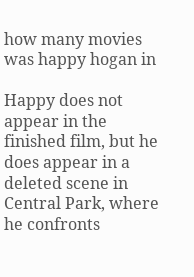how many movies was happy hogan in

Happy does not appear in the finished film, but he does appear in a deleted scene in Central Park, where he confronts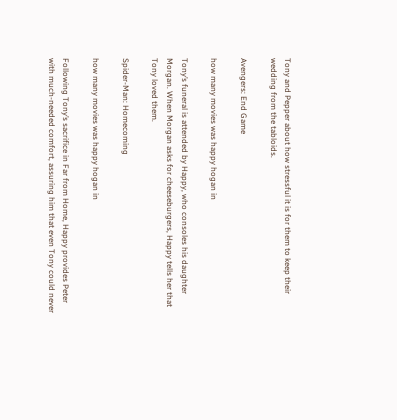Tony and Pepper about how stressful it is for them to keep their wedding from the tabloids.

Avengers: End Game

how many movies was happy hogan in

Tony’s funeral is attended by Happy, who consoles his daughter Morgan. When Morgan asks for cheeseburgers, Happy tells her that Tony loved them.

Spider-Man: Homecoming

how many movies was happy hogan in

Following Tony’s sacrifice in Far from Home, Happy provides Peter with much-needed comfort, assuring him that even Tony could never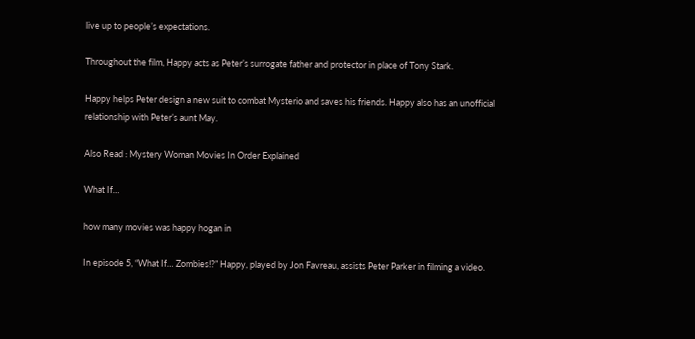live up to people’s expectations.

Throughout the film, Happy acts as Peter’s surrogate father and protector in place of Tony Stark.

Happy helps Peter design a new suit to combat Mysterio and saves his friends. Happy also has an unofficial relationship with Peter’s aunt May.

Also Read : Mystery Woman Movies In Order Explained

What If…

how many movies was happy hogan in

In episode 5, “What If… Zombies!?” Happy, played by Jon Favreau, assists Peter Parker in filming a video.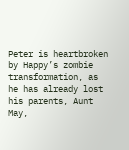Peter is heartbroken by Happy’s zombie transformation, as he has already lost his parents, Aunt May,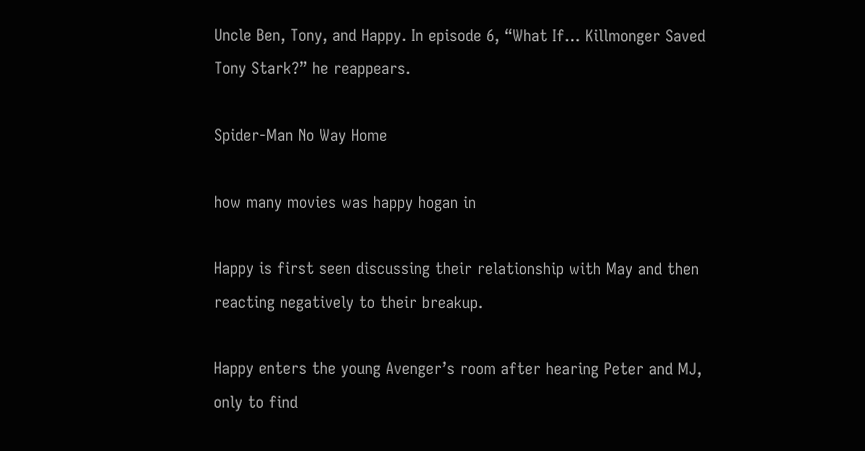Uncle Ben, Tony, and Happy. In episode 6, “What If… Killmonger Saved Tony Stark?” he reappears.

Spider-Man No Way Home

how many movies was happy hogan in

Happy is first seen discussing their relationship with May and then reacting negatively to their breakup.

Happy enters the young Avenger’s room after hearing Peter and MJ, only to find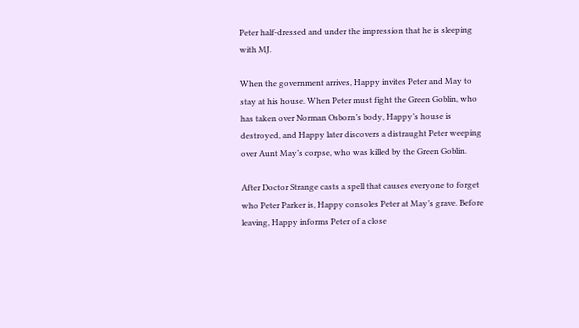Peter half-dressed and under the impression that he is sleeping with MJ.

When the government arrives, Happy invites Peter and May to stay at his house. When Peter must fight the Green Goblin, who has taken over Norman Osborn’s body, Happy’s house is destroyed, and Happy later discovers a distraught Peter weeping over Aunt May’s corpse, who was killed by the Green Goblin.

After Doctor Strange casts a spell that causes everyone to forget who Peter Parker is, Happy consoles Peter at May’s grave. Before leaving, Happy informs Peter of a close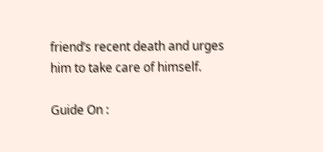friend’s recent death and urges him to take care of himself.

Guide On :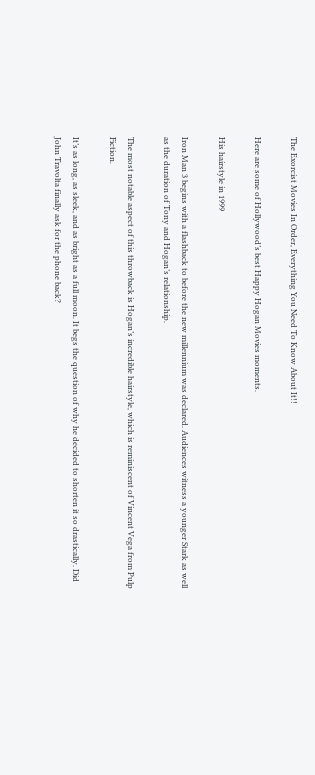The Exorcist Movies In Order, Everything You Need To Know About It!!

Here are some of Hollywood’s best Happy Hogan Movies moments.

His hairstyle in 1999

Iron Man 3 begins with a flashback to before the new millennium was declared. Audiences witness a younger Stark as well as the duration of Tony and Hogan’s relationship.

The most notable aspect of this throwback is Hogan’s incredible hairstyle, which is reminiscent of Vincent Vega from Pulp Fiction.

It’s as long, as sleek, and as bright as a full moon. It begs the question of why he decided to shorten it so drastically. Did John Travolta finally ask for the phone back?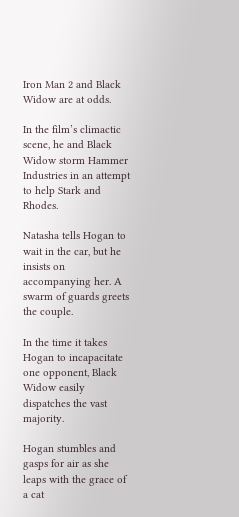Iron Man 2 and Black Widow are at odds.

In the film’s climactic scene, he and Black Widow storm Hammer Industries in an attempt to help Stark and Rhodes.

Natasha tells Hogan to wait in the car, but he insists on accompanying her. A swarm of guards greets the couple.

In the time it takes Hogan to incapacitate one opponent, Black Widow easily dispatches the vast majority.

Hogan stumbles and gasps for air as she leaps with the grace of a cat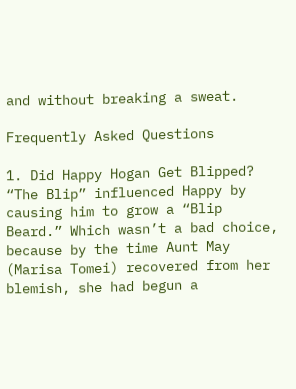and without breaking a sweat.

Frequently Asked Questions

1. Did Happy Hogan Get Blipped?
“The Blip” influenced Happy by causing him to grow a “Blip Beard.” Which wasn’t a bad choice, because by the time Aunt May (Marisa Tomei) recovered from her blemish, she had begun a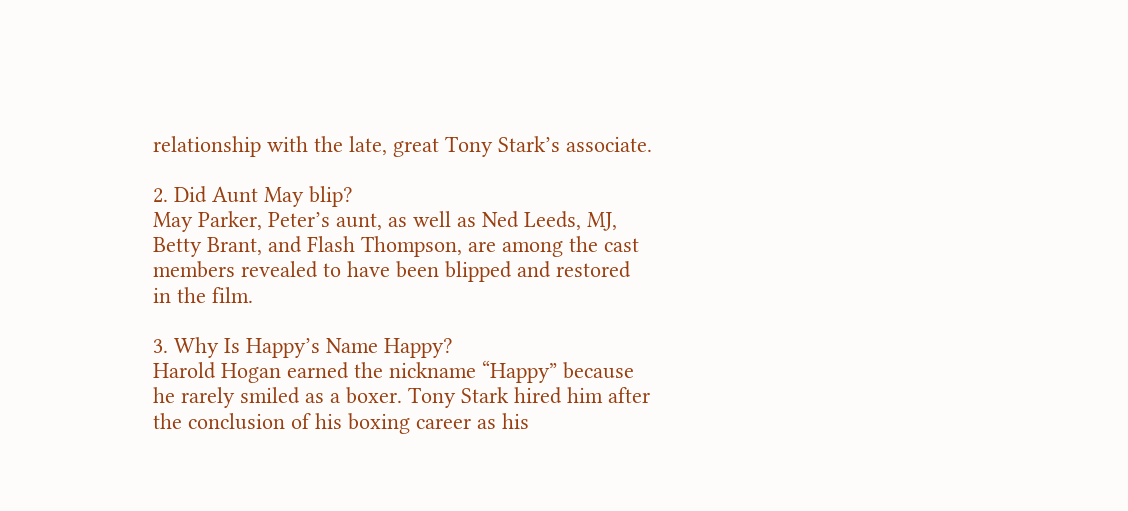relationship with the late, great Tony Stark’s associate.

2. Did Aunt May blip?
May Parker, Peter’s aunt, as well as Ned Leeds, MJ, Betty Brant, and Flash Thompson, are among the cast members revealed to have been blipped and restored in the film.

3. Why Is Happy’s Name Happy?
Harold Hogan earned the nickname “Happy” because he rarely smiled as a boxer. Tony Stark hired him after the conclusion of his boxing career as his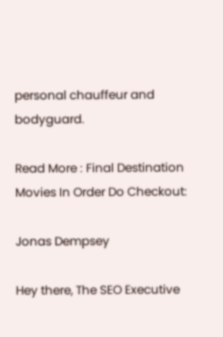personal chauffeur and bodyguard.

Read More : Final Destination Movies In Order Do Checkout:

Jonas Dempsey

Hey there, The SEO Executive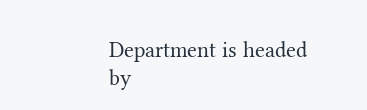Department is headed by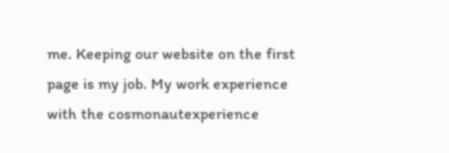me. Keeping our website on the first page is my job. My work experience with the cosmonautexperience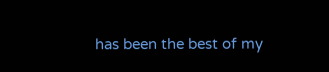has been the best of my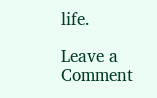life.

Leave a Comment